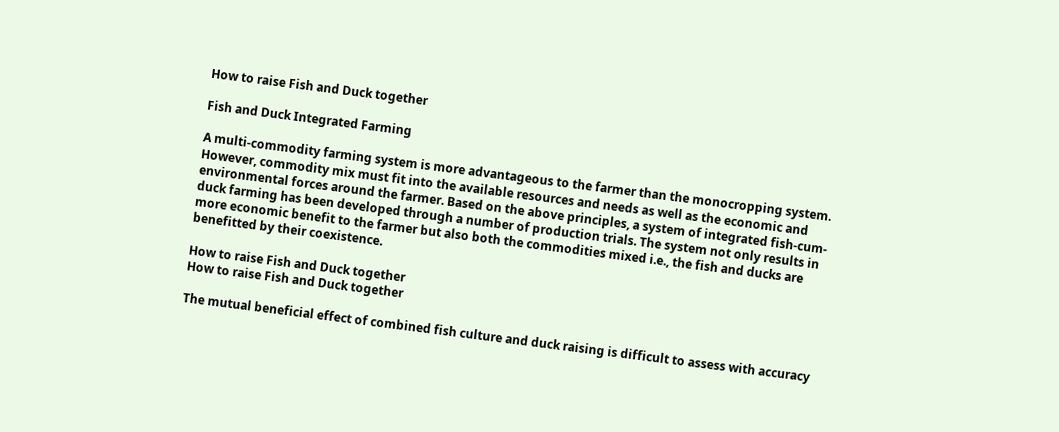How to raise Fish and Duck together

Fish and Duck Integrated Farming

A multi-commodity farming system is more advantageous to the farmer than the monocropping system. However, commodity mix must fit into the available resources and needs as well as the economic and environmental forces around the farmer. Based on the above principles, a system of integrated fish-cum-duck farming has been developed through a number of production trials. The system not only results in more economic benefit to the farmer but also both the commodities mixed i.e., the fish and ducks are benefitted by their coexistence.

How to raise Fish and Duck together
How to raise Fish and Duck together

The mutual beneficial effect of combined fish culture and duck raising is difficult to assess with accuracy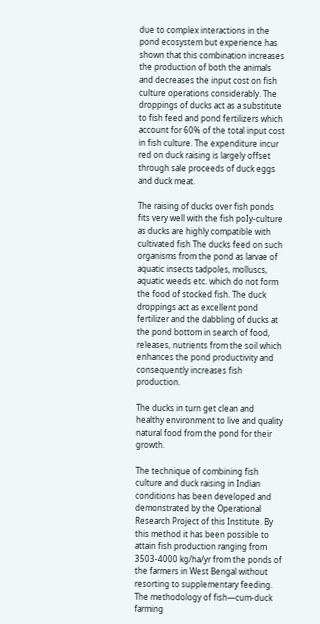due to complex interactions in the pond ecosystem but experience has shown that this combination increases the production of both the animals and decreases the input cost on fish culture operations considerably. The droppings of ducks act as a substitute to fish feed and pond fertilizers which account for 60% of the total input cost in fish culture. The expenditure incur red on duck raising is largely offset through sale proceeds of duck eggs and duck meat.

The raising of ducks over fish ponds fits very well with the fish poIy-culture as ducks are highly compatible with cultivated fish The ducks feed on such organisms from the pond as larvae of aquatic insects tadpoles, molluscs, aquatic weeds etc. which do not form the food of stocked fish. The duck droppings act as excellent pond fertilizer and the dabbling of ducks at the pond bottom in search of food, releases, nutrients from the soil which enhances the pond productivity and consequently increases fish production.

The ducks in turn get clean and healthy environment to live and quality natural food from the pond for their growth.

The technique of combining fish culture and duck raising in Indian conditions has been developed and demonstrated by the Operational Research Project of this Institute. By this method it has been possible to attain fish production ranging from 3503-4000 kg/ha/yr from the ponds of the farmers in West Bengal without resorting to supplementary feeding. The methodology of fish—cum-duck farming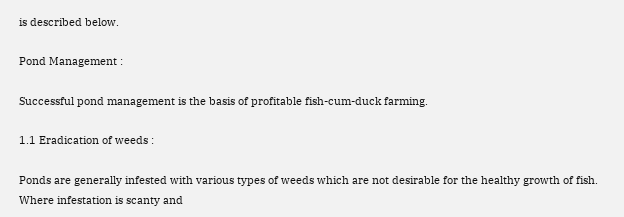is described below.

Pond Management :

Successful pond management is the basis of profitable fish-cum-duck farming.

1.1 Eradication of weeds :

Ponds are generally infested with various types of weeds which are not desirable for the healthy growth of fish. Where infestation is scanty and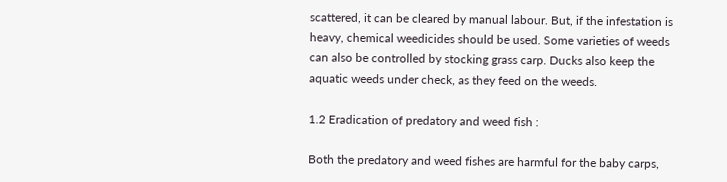scattered, it can be cleared by manual labour. But, if the infestation is heavy, chemical weedicides should be used. Some varieties of weeds can also be controlled by stocking grass carp. Ducks also keep the aquatic weeds under check, as they feed on the weeds.

1.2 Eradication of predatory and weed fish :

Both the predatory and weed fishes are harmful for the baby carps,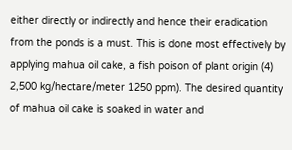either directly or indirectly and hence their eradication from the ponds is a must. This is done most effectively by applying mahua oil cake, a fish poison of plant origin (4) 2,500 kg/hectare/meter 1250 ppm). The desired quantity of mahua oil cake is soaked in water and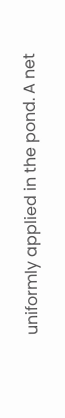uniformly applied in the pond. A net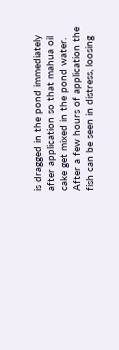is dragged in the pond immediately after application so that mahua oil cake get mixed in the pond water. After a few hours of application the fish can be seen in distress, loosing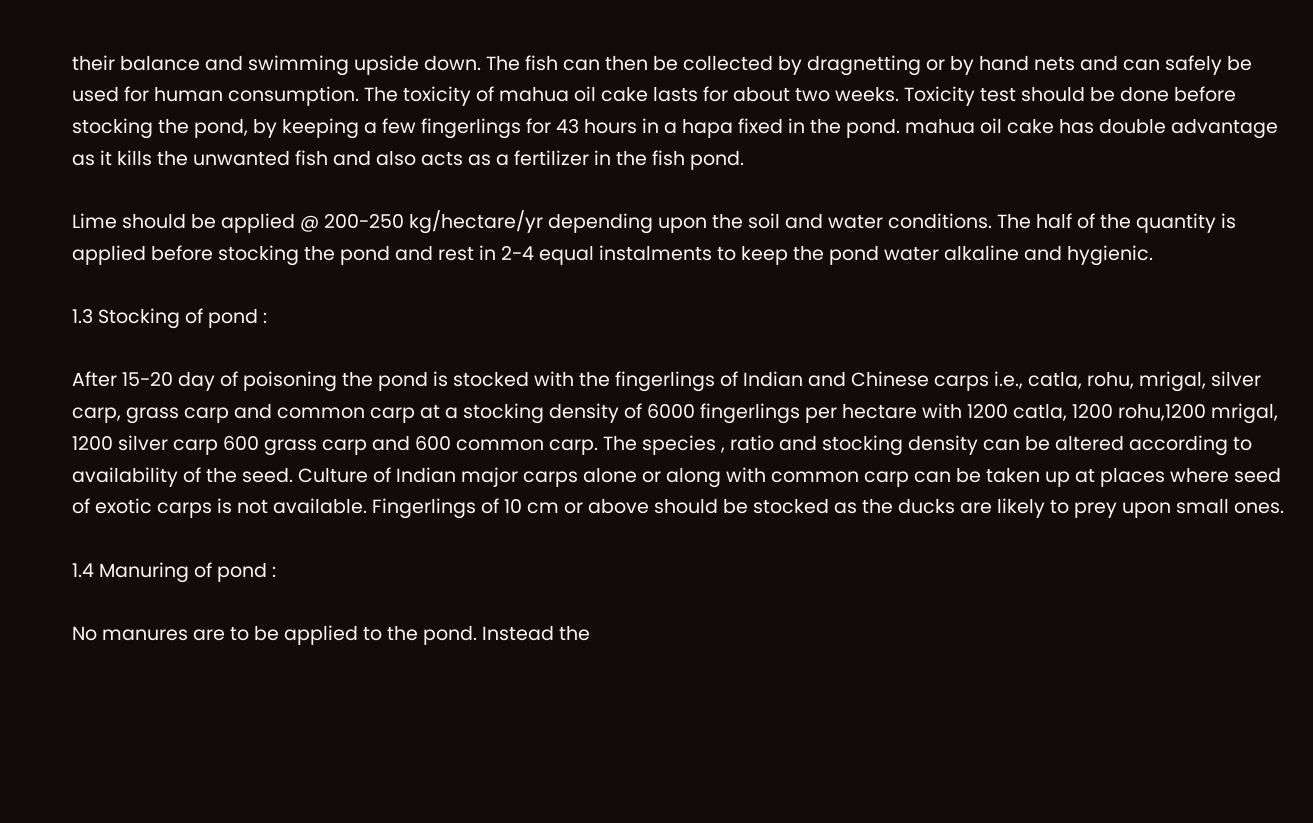their balance and swimming upside down. The fish can then be collected by dragnetting or by hand nets and can safely be used for human consumption. The toxicity of mahua oil cake lasts for about two weeks. Toxicity test should be done before stocking the pond, by keeping a few fingerlings for 43 hours in a hapa fixed in the pond. mahua oil cake has double advantage as it kills the unwanted fish and also acts as a fertilizer in the fish pond.

Lime should be applied @ 200-250 kg/hectare/yr depending upon the soil and water conditions. The half of the quantity is applied before stocking the pond and rest in 2-4 equal instalments to keep the pond water alkaline and hygienic.

1.3 Stocking of pond :

After 15-20 day of poisoning the pond is stocked with the fingerlings of Indian and Chinese carps i.e., catla, rohu, mrigal, silver carp, grass carp and common carp at a stocking density of 6000 fingerlings per hectare with 1200 catla, 1200 rohu,1200 mrigal, 1200 silver carp 600 grass carp and 600 common carp. The species , ratio and stocking density can be altered according to availability of the seed. Culture of Indian major carps alone or along with common carp can be taken up at places where seed of exotic carps is not available. Fingerlings of 10 cm or above should be stocked as the ducks are likely to prey upon small ones.

1.4 Manuring of pond :

No manures are to be applied to the pond. Instead the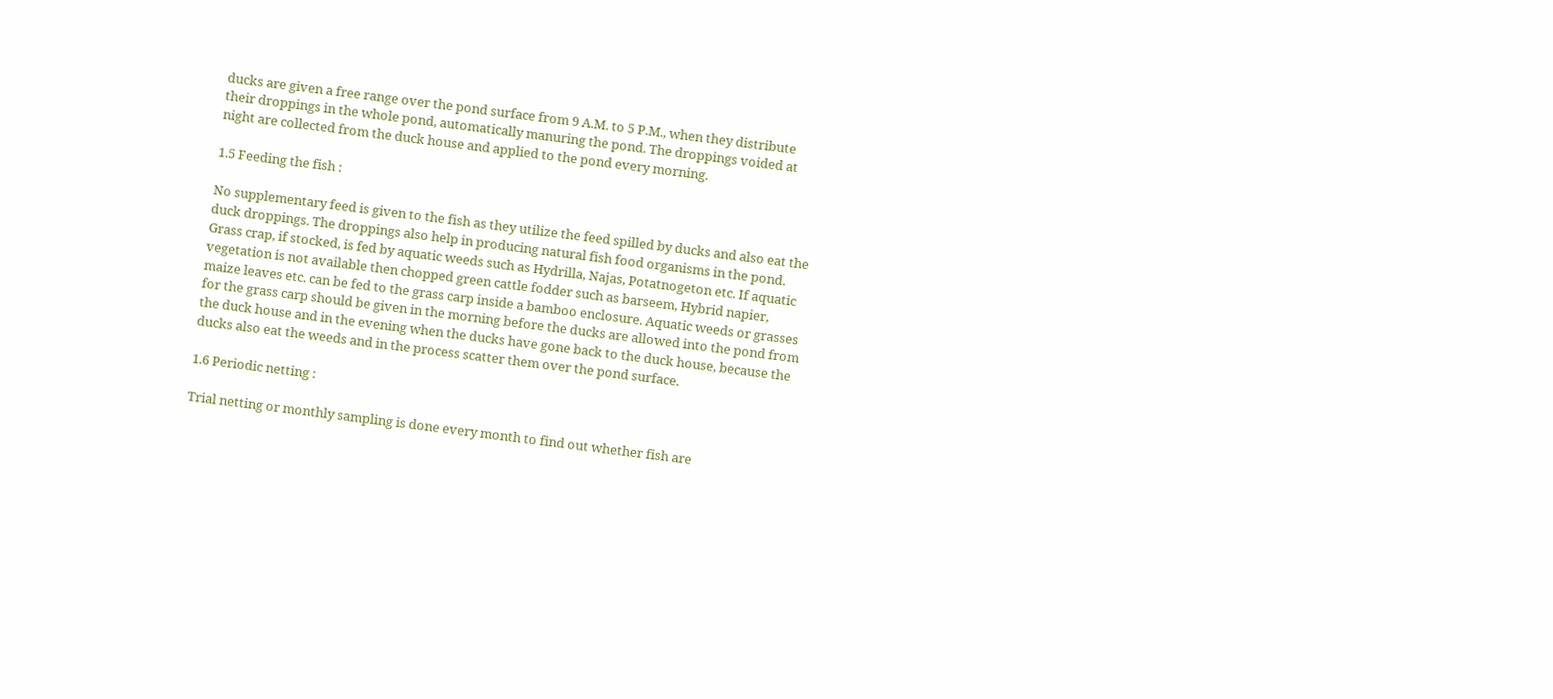ducks are given a free range over the pond surface from 9 A.M. to 5 P.M., when they distribute their droppings in the whole pond, automatically manuring the pond. The droppings voided at night are collected from the duck house and applied to the pond every morning.

1.5 Feeding the fish :

No supplementary feed is given to the fish as they utilize the feed spilled by ducks and also eat the duck droppings. The droppings also help in producing natural fish food organisms in the pond. Grass crap, if stocked, is fed by aquatic weeds such as Hydrilla, Najas, Potatnogeton etc. If aquatic vegetation is not available then chopped green cattle fodder such as barseem, Hybrid napier, maize leaves etc. can be fed to the grass carp inside a bamboo enclosure. Aquatic weeds or grasses for the grass carp should be given in the morning before the ducks are allowed into the pond from the duck house and in the evening when the ducks have gone back to the duck house, because the ducks also eat the weeds and in the process scatter them over the pond surface.

1.6 Periodic netting :

Trial netting or monthly sampling is done every month to find out whether fish are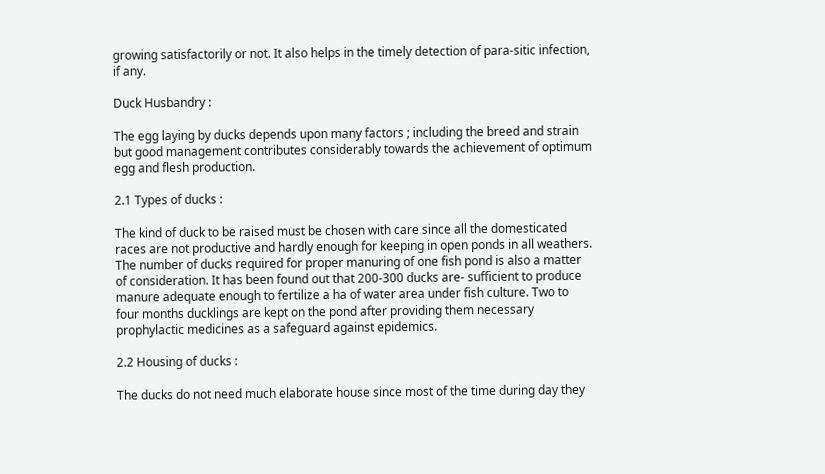growing satisfactorily or not. It also helps in the timely detection of para-sitic infection, if any.

Duck Husbandry :

The egg laying by ducks depends upon many factors ; including the breed and strain but good management contributes considerably towards the achievement of optimum egg and flesh production.

2.1 Types of ducks :

The kind of duck to be raised must be chosen with care since all the domesticated races are not productive and hardly enough for keeping in open ponds in all weathers. The number of ducks required for proper manuring of one fish pond is also a matter of consideration. It has been found out that 200-300 ducks are- sufficient to produce manure adequate enough to fertilize a ha of water area under fish culture. Two to four months ducklings are kept on the pond after providing them necessary prophylactic medicines as a safeguard against epidemics.

2.2 Housing of ducks :

The ducks do not need much elaborate house since most of the time during day they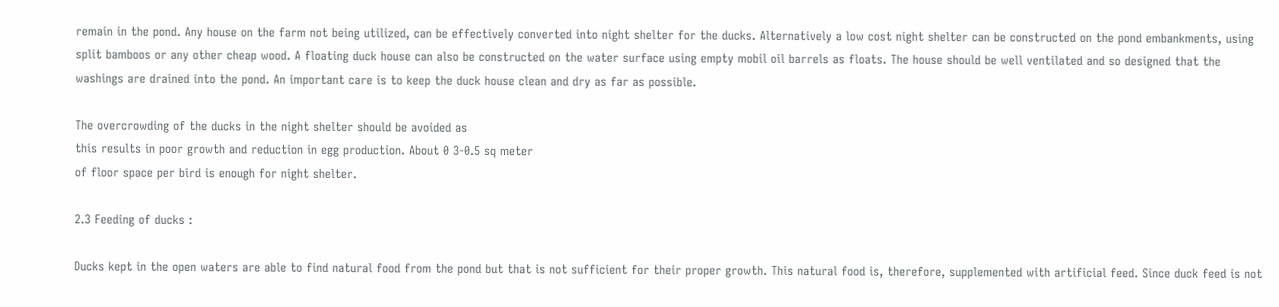remain in the pond. Any house on the farm not being utilized, can be effectively converted into night shelter for the ducks. Alternatively a low cost night shelter can be constructed on the pond embankments, using split bamboos or any other cheap wood. A floating duck house can also be constructed on the water surface using empty mobil oil barrels as floats. The house should be well ventilated and so designed that the washings are drained into the pond. An important care is to keep the duck house clean and dry as far as possible.

The overcrowding of the ducks in the night shelter should be avoided as
this results in poor growth and reduction in egg production. About 0 3-0.5 sq meter
of floor space per bird is enough for night shelter.

2.3 Feeding of ducks :

Ducks kept in the open waters are able to find natural food from the pond but that is not sufficient for their proper growth. This natural food is, therefore, supplemented with artificial feed. Since duck feed is not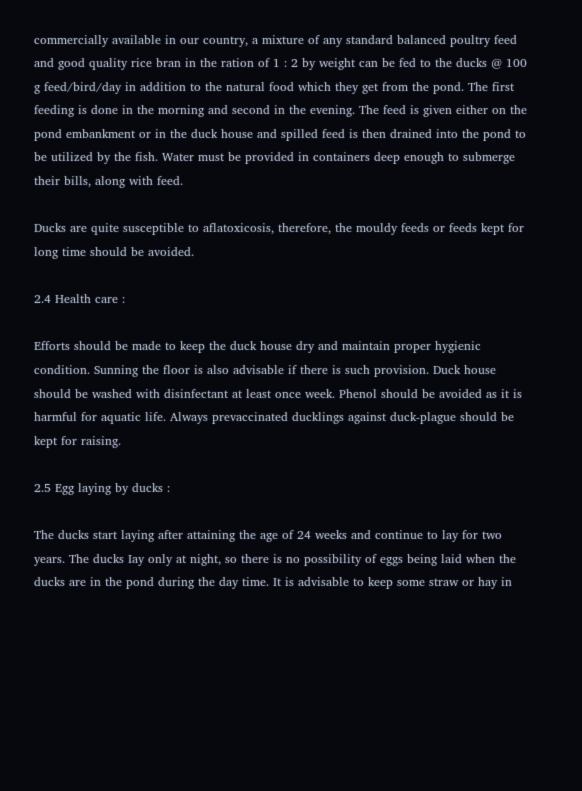commercially available in our country, a mixture of any standard balanced poultry feed and good quality rice bran in the ration of 1 : 2 by weight can be fed to the ducks @ 100 g feed/bird/day in addition to the natural food which they get from the pond. The first feeding is done in the morning and second in the evening. The feed is given either on the pond embankment or in the duck house and spilled feed is then drained into the pond to be utilized by the fish. Water must be provided in containers deep enough to submerge their bills, along with feed.

Ducks are quite susceptible to aflatoxicosis, therefore, the mouldy feeds or feeds kept for long time should be avoided.

2.4 Health care :

Efforts should be made to keep the duck house dry and maintain proper hygienic condition. Sunning the floor is also advisable if there is such provision. Duck house should be washed with disinfectant at least once week. Phenol should be avoided as it is harmful for aquatic life. Always prevaccinated ducklings against duck-plague should be kept for raising.

2.5 Egg laying by ducks :

The ducks start laying after attaining the age of 24 weeks and continue to lay for two years. The ducks Iay only at night, so there is no possibility of eggs being laid when the ducks are in the pond during the day time. It is advisable to keep some straw or hay in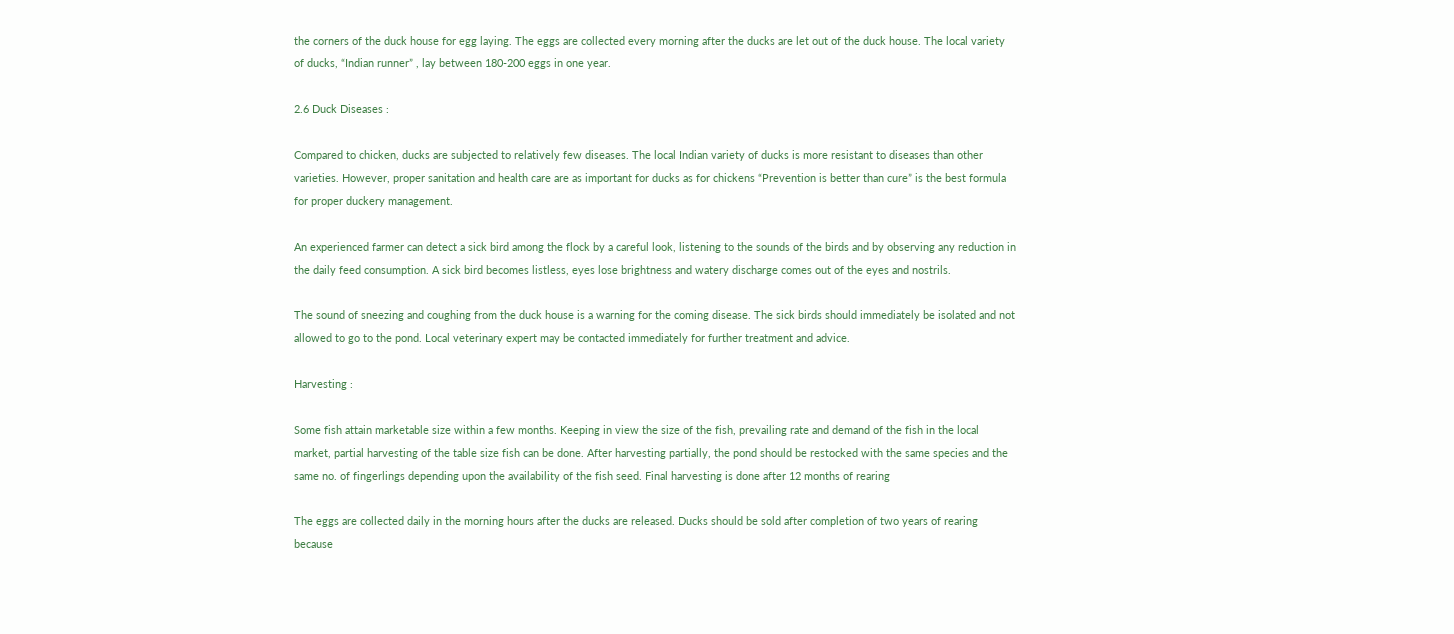the corners of the duck house for egg laying. The eggs are collected every morning after the ducks are let out of the duck house. The local variety of ducks, “Indian runner” , lay between 180-200 eggs in one year.

2.6 Duck Diseases :

Compared to chicken, ducks are subjected to relatively few diseases. The local Indian variety of ducks is more resistant to diseases than other varieties. However, proper sanitation and health care are as important for ducks as for chickens “Prevention is better than cure” is the best formula for proper duckery management.

An experienced farmer can detect a sick bird among the flock by a careful look, listening to the sounds of the birds and by observing any reduction in the daily feed consumption. A sick bird becomes listless, eyes lose brightness and watery discharge comes out of the eyes and nostrils.

The sound of sneezing and coughing from the duck house is a warning for the coming disease. The sick birds should immediately be isolated and not allowed to go to the pond. Local veterinary expert may be contacted immediately for further treatment and advice.

Harvesting :

Some fish attain marketable size within a few months. Keeping in view the size of the fish, prevailing rate and demand of the fish in the local market, partial harvesting of the table size fish can be done. After harvesting partially, the pond should be restocked with the same species and the same no. of fingerlings depending upon the availability of the fish seed. Final harvesting is done after 12 months of rearing

The eggs are collected daily in the morning hours after the ducks are released. Ducks should be sold after completion of two years of rearing because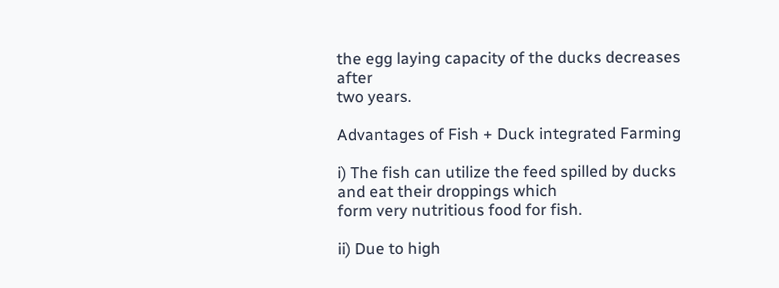the egg laying capacity of the ducks decreases after
two years.

Advantages of Fish + Duck integrated Farming

i) The fish can utilize the feed spilled by ducks and eat their droppings which
form very nutritious food for fish.

ii) Due to high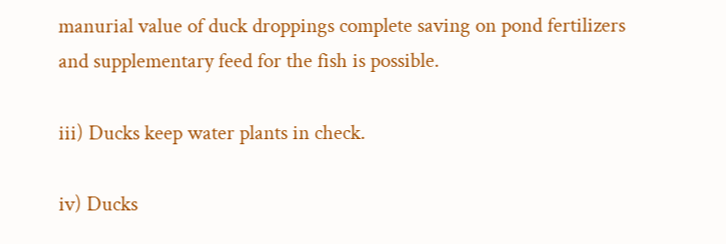manurial value of duck droppings complete saving on pond fertilizers and supplementary feed for the fish is possible.

iii) Ducks keep water plants in check.

iv) Ducks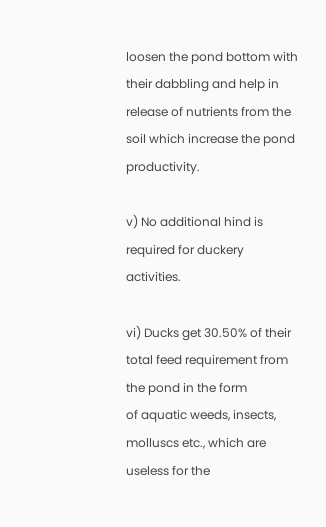loosen the pond bottom with their dabbling and help in release of nutrients from the soil which increase the pond productivity.

v) No additional hind is required for duckery activities.

vi) Ducks get 30.50% of their total feed requirement from the pond in the form
of aquatic weeds, insects, molluscs etc., which are useless for the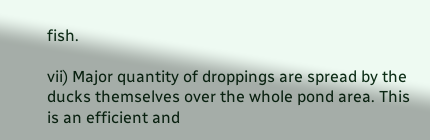fish.

vii) Major quantity of droppings are spread by the ducks themselves over the whole pond area. This is an efficient and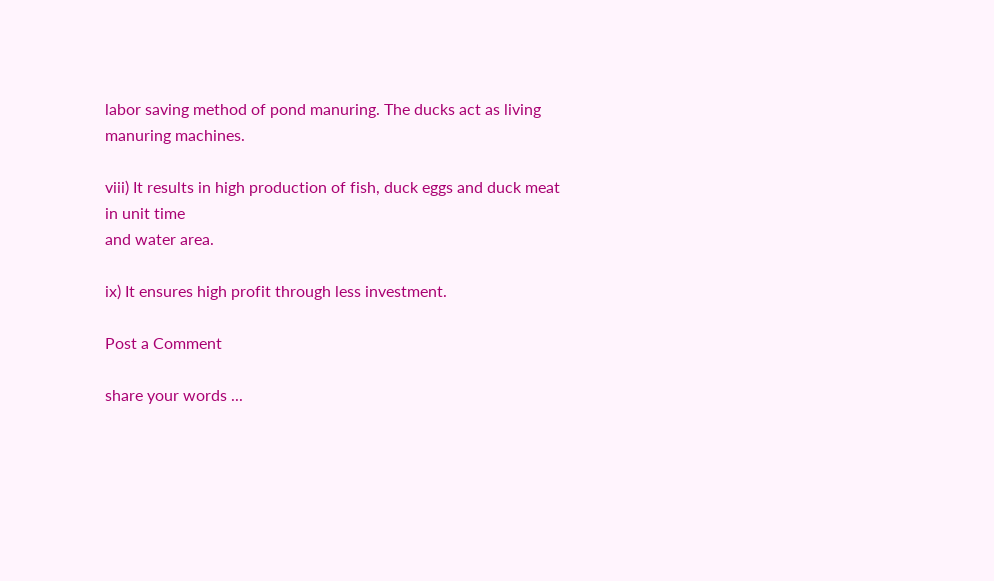labor saving method of pond manuring. The ducks act as living manuring machines.

viii) It results in high production of fish, duck eggs and duck meat in unit time
and water area.

ix) It ensures high profit through less investment.

Post a Comment

share your words ...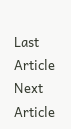Last Article Next Article